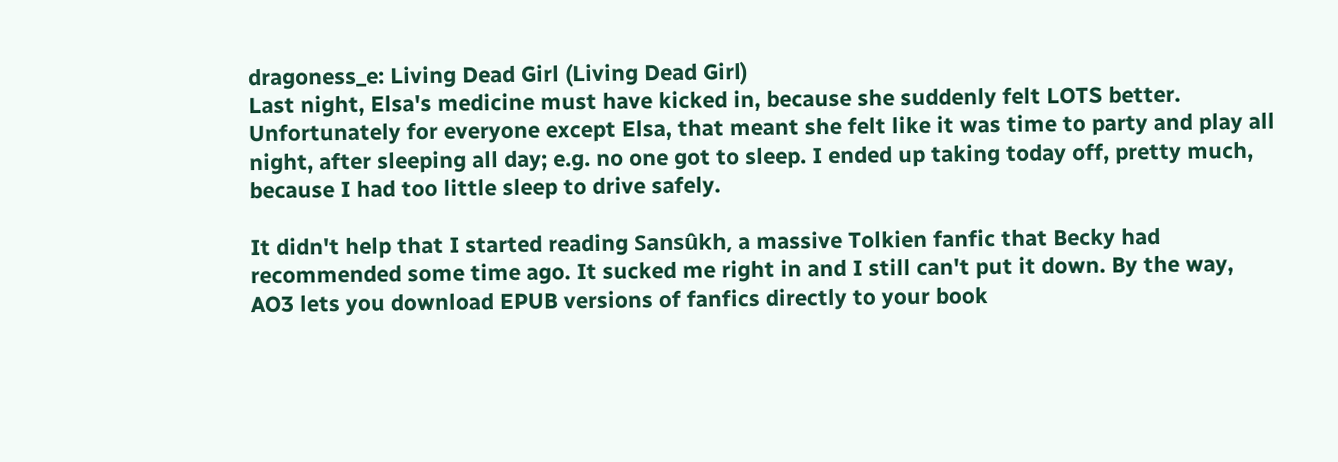dragoness_e: Living Dead Girl (Living Dead Girl)
Last night, Elsa's medicine must have kicked in, because she suddenly felt LOTS better. Unfortunately for everyone except Elsa, that meant she felt like it was time to party and play all night, after sleeping all day; e.g. no one got to sleep. I ended up taking today off, pretty much, because I had too little sleep to drive safely.

It didn't help that I started reading Sansûkh, a massive Tolkien fanfic that Becky had recommended some time ago. It sucked me right in and I still can't put it down. By the way, AO3 lets you download EPUB versions of fanfics directly to your book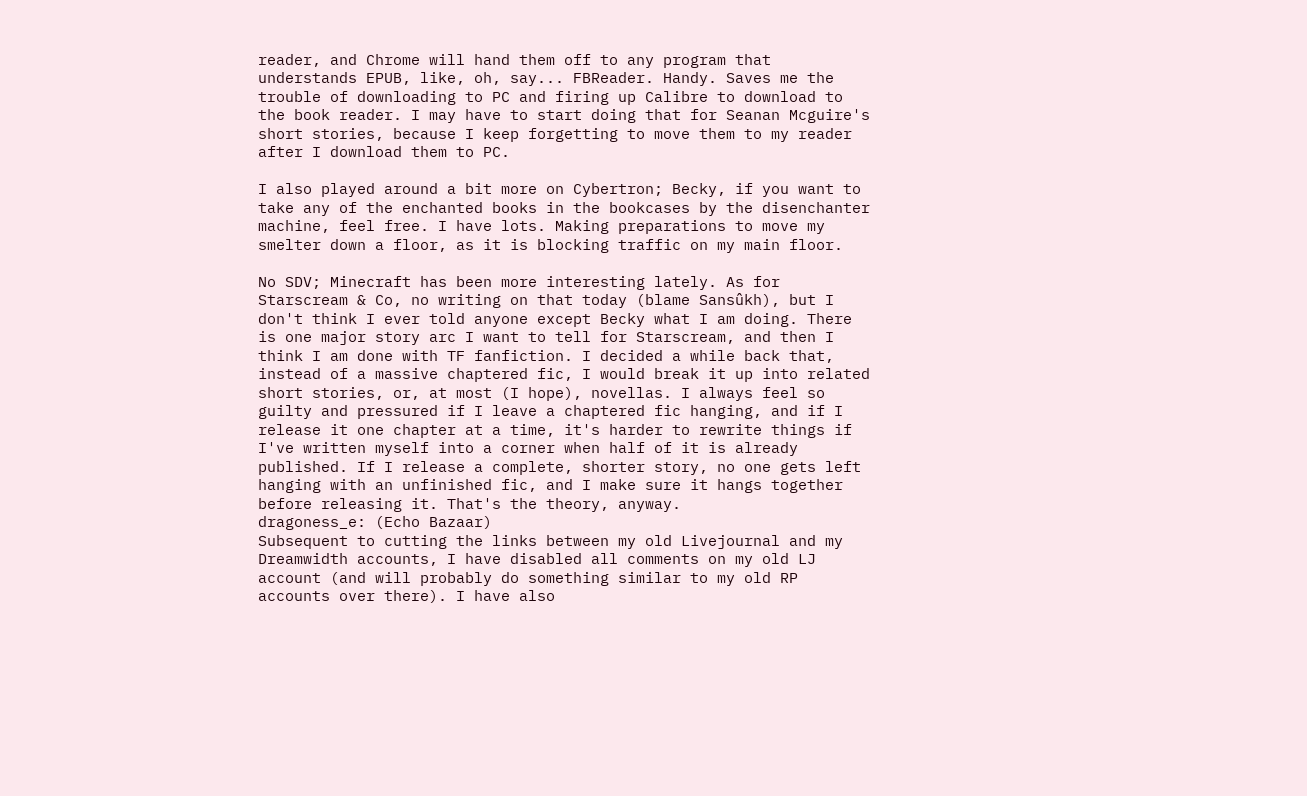reader, and Chrome will hand them off to any program that understands EPUB, like, oh, say... FBReader. Handy. Saves me the trouble of downloading to PC and firing up Calibre to download to the book reader. I may have to start doing that for Seanan Mcguire's short stories, because I keep forgetting to move them to my reader after I download them to PC.

I also played around a bit more on Cybertron; Becky, if you want to take any of the enchanted books in the bookcases by the disenchanter machine, feel free. I have lots. Making preparations to move my smelter down a floor, as it is blocking traffic on my main floor.

No SDV; Minecraft has been more interesting lately. As for Starscream & Co, no writing on that today (blame Sansûkh), but I don't think I ever told anyone except Becky what I am doing. There is one major story arc I want to tell for Starscream, and then I think I am done with TF fanfiction. I decided a while back that, instead of a massive chaptered fic, I would break it up into related short stories, or, at most (I hope), novellas. I always feel so guilty and pressured if I leave a chaptered fic hanging, and if I release it one chapter at a time, it's harder to rewrite things if I've written myself into a corner when half of it is already published. If I release a complete, shorter story, no one gets left hanging with an unfinished fic, and I make sure it hangs together before releasing it. That's the theory, anyway.
dragoness_e: (Echo Bazaar)
Subsequent to cutting the links between my old Livejournal and my Dreamwidth accounts, I have disabled all comments on my old LJ account (and will probably do something similar to my old RP accounts over there). I have also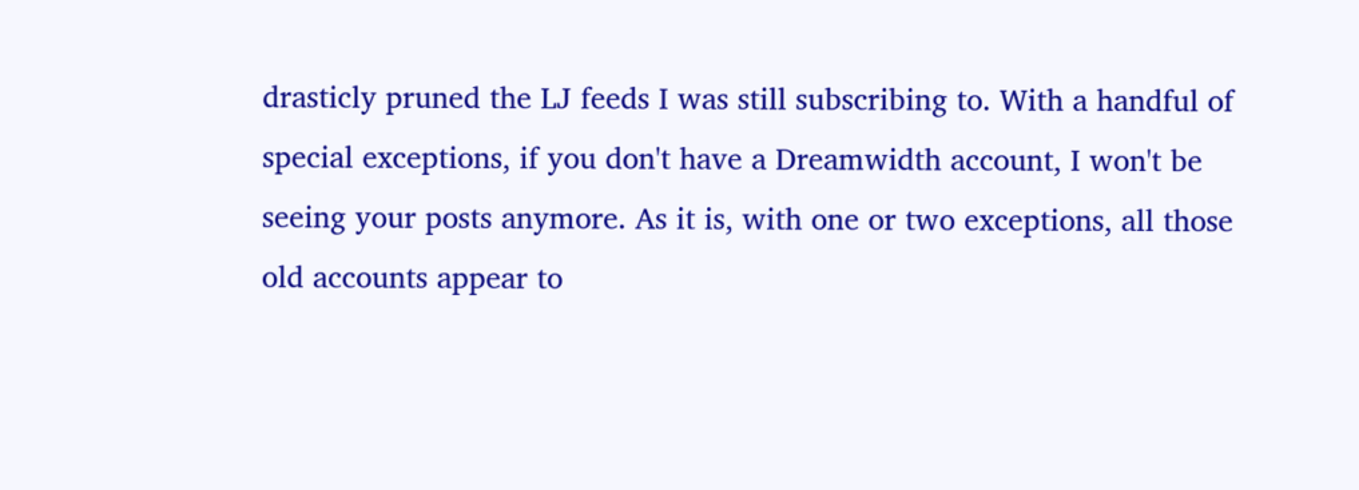drasticly pruned the LJ feeds I was still subscribing to. With a handful of special exceptions, if you don't have a Dreamwidth account, I won't be seeing your posts anymore. As it is, with one or two exceptions, all those old accounts appear to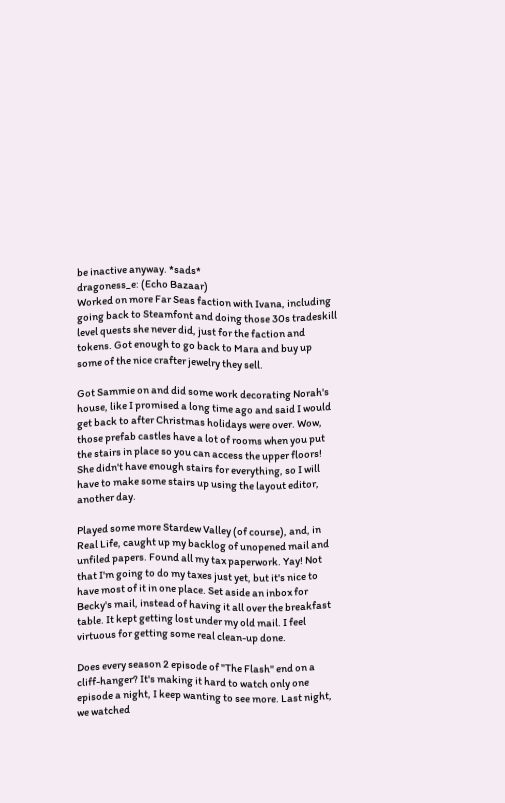be inactive anyway. *sads*
dragoness_e: (Echo Bazaar)
Worked on more Far Seas faction with Ivana, including going back to Steamfont and doing those 30s tradeskill level quests she never did, just for the faction and tokens. Got enough to go back to Mara and buy up some of the nice crafter jewelry they sell.

Got Sammie on and did some work decorating Norah's house, like I promised a long time ago and said I would get back to after Christmas holidays were over. Wow, those prefab castles have a lot of rooms when you put the stairs in place so you can access the upper floors! She didn't have enough stairs for everything, so I will have to make some stairs up using the layout editor, another day.

Played some more Stardew Valley (of course), and, in Real Life, caught up my backlog of unopened mail and unfiled papers. Found all my tax paperwork. Yay! Not that I'm going to do my taxes just yet, but it's nice to have most of it in one place. Set aside an inbox for Becky's mail, instead of having it all over the breakfast table. It kept getting lost under my old mail. I feel virtuous for getting some real clean-up done.

Does every season 2 episode of "The Flash" end on a cliff-hanger? It's making it hard to watch only one episode a night, I keep wanting to see more. Last night, we watched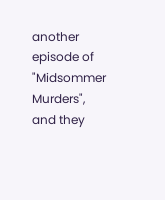another episode of "Midsommer Murders", and they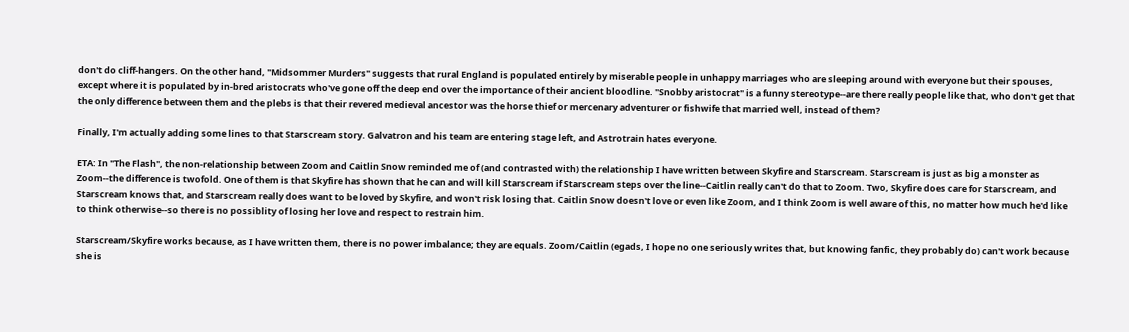don't do cliff-hangers. On the other hand, "Midsommer Murders" suggests that rural England is populated entirely by miserable people in unhappy marriages who are sleeping around with everyone but their spouses, except where it is populated by in-bred aristocrats who've gone off the deep end over the importance of their ancient bloodline. "Snobby aristocrat" is a funny stereotype--are there really people like that, who don't get that the only difference between them and the plebs is that their revered medieval ancestor was the horse thief or mercenary adventurer or fishwife that married well, instead of them?

Finally, I'm actually adding some lines to that Starscream story. Galvatron and his team are entering stage left, and Astrotrain hates everyone.

ETA: In "The Flash", the non-relationship between Zoom and Caitlin Snow reminded me of (and contrasted with) the relationship I have written between Skyfire and Starscream. Starscream is just as big a monster as Zoom--the difference is twofold. One of them is that Skyfire has shown that he can and will kill Starscream if Starscream steps over the line--Caitlin really can't do that to Zoom. Two, Skyfire does care for Starscream, and Starscream knows that, and Starscream really does want to be loved by Skyfire, and won't risk losing that. Caitlin Snow doesn't love or even like Zoom, and I think Zoom is well aware of this, no matter how much he'd like to think otherwise--so there is no possiblity of losing her love and respect to restrain him.

Starscream/Skyfire works because, as I have written them, there is no power imbalance; they are equals. Zoom/Caitlin (egads, I hope no one seriously writes that, but knowing fanfic, they probably do) can't work because she is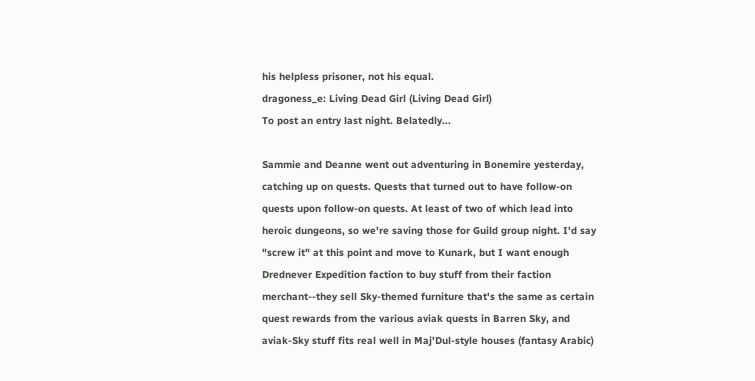his helpless prisoner, not his equal.
dragoness_e: Living Dead Girl (Living Dead Girl)
To post an entry last night. Belatedly...

Sammie and Deanne went out adventuring in Bonemire yesterday, catching up on quests. Quests that turned out to have follow-on quests upon follow-on quests. At least of two of which lead into heroic dungeons, so we're saving those for Guild group night. I'd say "screw it" at this point and move to Kunark, but I want enough Drednever Expedition faction to buy stuff from their faction merchant--they sell Sky-themed furniture that's the same as certain quest rewards from the various aviak quests in Barren Sky, and aviak-Sky stuff fits real well in Maj'Dul-style houses (fantasy Arabic)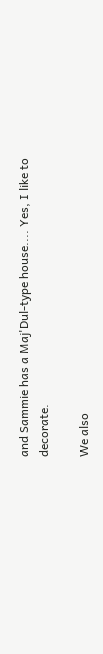and Sammie has a Maj'Dul-type house.... Yes, I like to decorate.

We also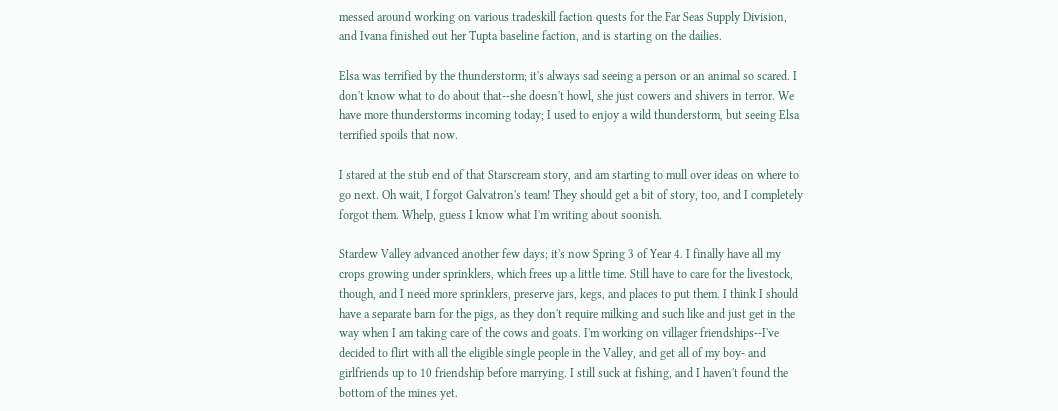messed around working on various tradeskill faction quests for the Far Seas Supply Division, and Ivana finished out her Tupta baseline faction, and is starting on the dailies.

Elsa was terrified by the thunderstorm; it's always sad seeing a person or an animal so scared. I don't know what to do about that--she doesn't howl, she just cowers and shivers in terror. We have more thunderstorms incoming today; I used to enjoy a wild thunderstorm, but seeing Elsa terrified spoils that now.

I stared at the stub end of that Starscream story, and am starting to mull over ideas on where to go next. Oh wait, I forgot Galvatron's team! They should get a bit of story, too, and I completely forgot them. Whelp, guess I know what I'm writing about soonish.

Stardew Valley advanced another few days; it's now Spring 3 of Year 4. I finally have all my crops growing under sprinklers, which frees up a little time. Still have to care for the livestock, though, and I need more sprinklers, preserve jars, kegs, and places to put them. I think I should have a separate barn for the pigs, as they don't require milking and such like and just get in the way when I am taking care of the cows and goats. I'm working on villager friendships--I've decided to flirt with all the eligible single people in the Valley, and get all of my boy- and girlfriends up to 10 friendship before marrying. I still suck at fishing, and I haven't found the bottom of the mines yet.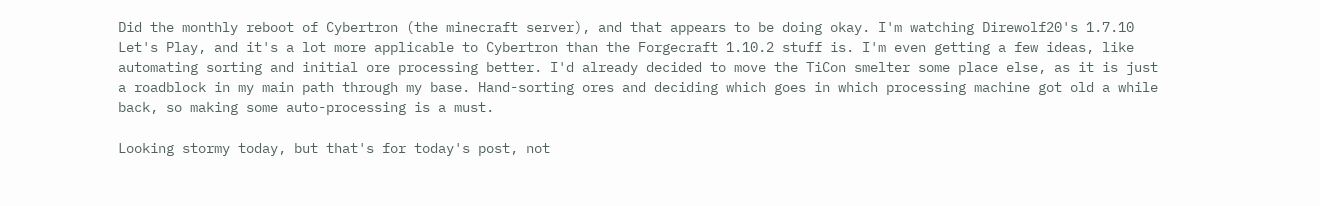Did the monthly reboot of Cybertron (the minecraft server), and that appears to be doing okay. I'm watching Direwolf20's 1.7.10 Let's Play, and it's a lot more applicable to Cybertron than the Forgecraft 1.10.2 stuff is. I'm even getting a few ideas, like automating sorting and initial ore processing better. I'd already decided to move the TiCon smelter some place else, as it is just a roadblock in my main path through my base. Hand-sorting ores and deciding which goes in which processing machine got old a while back, so making some auto-processing is a must.

Looking stormy today, but that's for today's post, not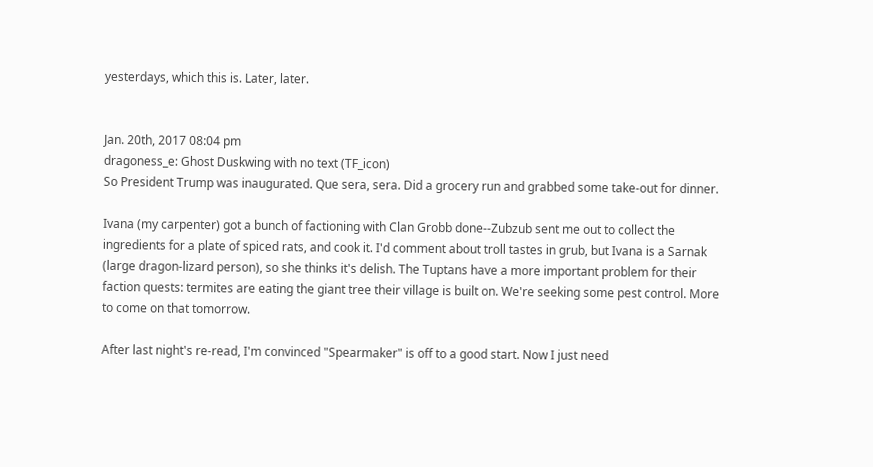yesterdays, which this is. Later, later.


Jan. 20th, 2017 08:04 pm
dragoness_e: Ghost Duskwing with no text (TF_icon)
So President Trump was inaugurated. Que sera, sera. Did a grocery run and grabbed some take-out for dinner.

Ivana (my carpenter) got a bunch of factioning with Clan Grobb done--Zubzub sent me out to collect the ingredients for a plate of spiced rats, and cook it. I'd comment about troll tastes in grub, but Ivana is a Sarnak (large dragon-lizard person), so she thinks it's delish. The Tuptans have a more important problem for their faction quests: termites are eating the giant tree their village is built on. We're seeking some pest control. More to come on that tomorrow.

After last night's re-read, I'm convinced "Spearmaker" is off to a good start. Now I just need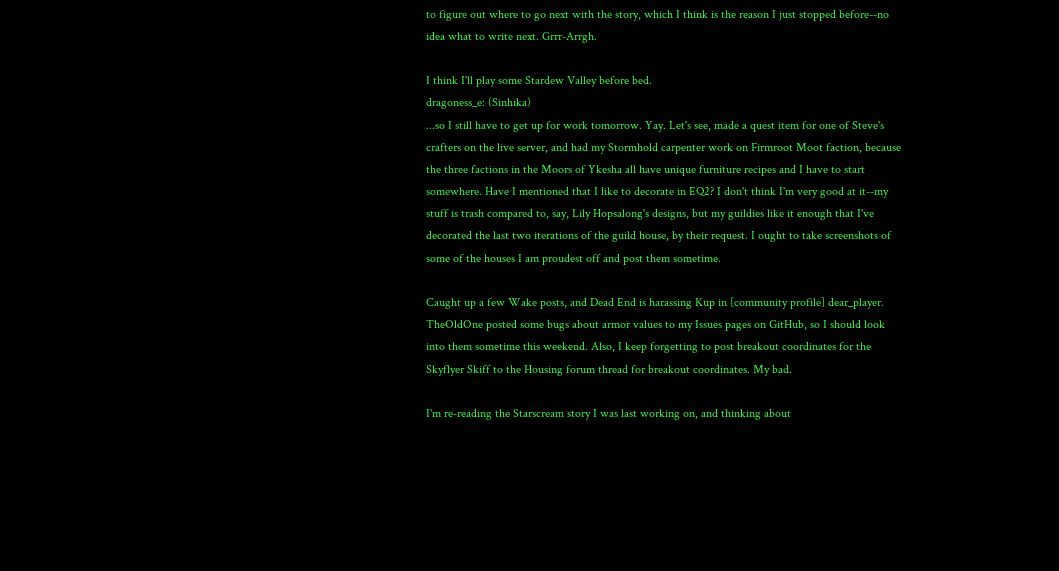to figure out where to go next with the story, which I think is the reason I just stopped before--no idea what to write next. Grrr-Arrgh.

I think I'll play some Stardew Valley before bed.
dragoness_e: (Sinhika)
...so I still have to get up for work tomorrow. Yay. Let's see, made a quest item for one of Steve's crafters on the live server, and had my Stormhold carpenter work on Firmroot Moot faction, because the three factions in the Moors of Ykesha all have unique furniture recipes and I have to start somewhere. Have I mentioned that I like to decorate in EQ2? I don't think I'm very good at it--my stuff is trash compared to, say, Lily Hopsalong's designs, but my guildies like it enough that I've decorated the last two iterations of the guild house, by their request. I ought to take screenshots of some of the houses I am proudest off and post them sometime.

Caught up a few Wake posts, and Dead End is harassing Kup in [community profile] dear_player. TheOldOne posted some bugs about armor values to my Issues pages on GitHub, so I should look into them sometime this weekend. Also, I keep forgetting to post breakout coordinates for the Skyflyer Skiff to the Housing forum thread for breakout coordinates. My bad.

I'm re-reading the Starscream story I was last working on, and thinking about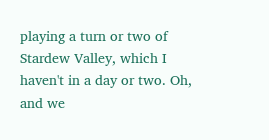playing a turn or two of Stardew Valley, which I haven't in a day or two. Oh, and we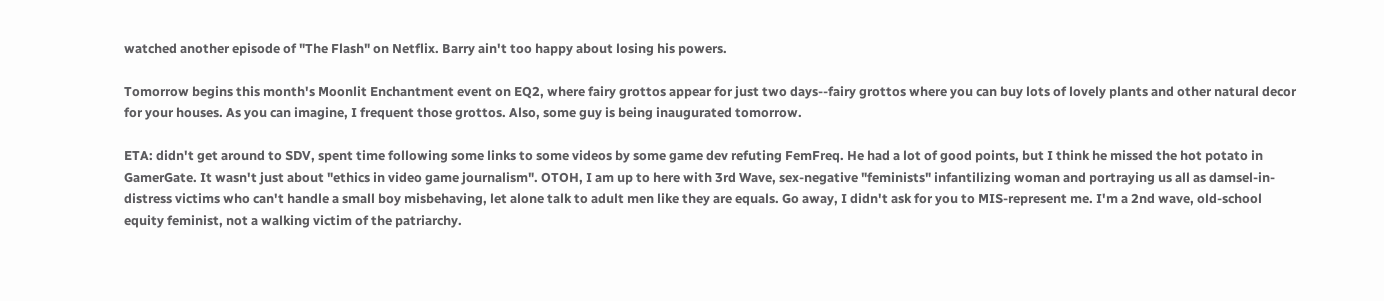watched another episode of "The Flash" on Netflix. Barry ain't too happy about losing his powers.

Tomorrow begins this month's Moonlit Enchantment event on EQ2, where fairy grottos appear for just two days--fairy grottos where you can buy lots of lovely plants and other natural decor for your houses. As you can imagine, I frequent those grottos. Also, some guy is being inaugurated tomorrow.

ETA: didn't get around to SDV, spent time following some links to some videos by some game dev refuting FemFreq. He had a lot of good points, but I think he missed the hot potato in GamerGate. It wasn't just about "ethics in video game journalism". OTOH, I am up to here with 3rd Wave, sex-negative "feminists" infantilizing woman and portraying us all as damsel-in-distress victims who can't handle a small boy misbehaving, let alone talk to adult men like they are equals. Go away, I didn't ask for you to MIS-represent me. I'm a 2nd wave, old-school equity feminist, not a walking victim of the patriarchy.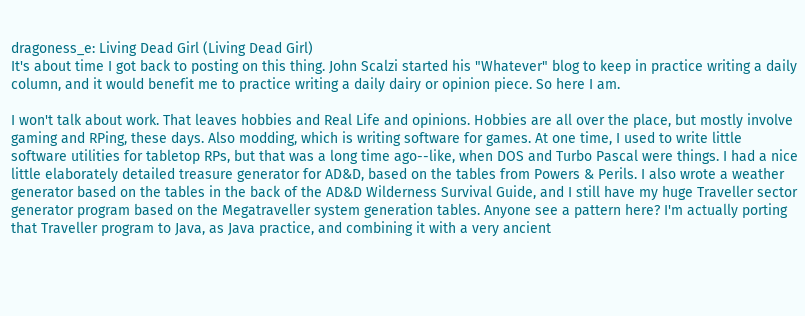dragoness_e: Living Dead Girl (Living Dead Girl)
It's about time I got back to posting on this thing. John Scalzi started his "Whatever" blog to keep in practice writing a daily column, and it would benefit me to practice writing a daily dairy or opinion piece. So here I am.

I won't talk about work. That leaves hobbies and Real Life and opinions. Hobbies are all over the place, but mostly involve gaming and RPing, these days. Also modding, which is writing software for games. At one time, I used to write little software utilities for tabletop RPs, but that was a long time ago--like, when DOS and Turbo Pascal were things. I had a nice little elaborately detailed treasure generator for AD&D, based on the tables from Powers & Perils. I also wrote a weather generator based on the tables in the back of the AD&D Wilderness Survival Guide, and I still have my huge Traveller sector generator program based on the Megatraveller system generation tables. Anyone see a pattern here? I'm actually porting that Traveller program to Java, as Java practice, and combining it with a very ancient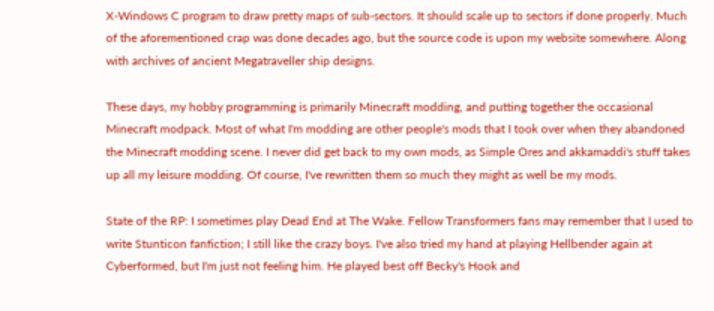X-Windows C program to draw pretty maps of sub-sectors. It should scale up to sectors if done properly. Much of the aforementioned crap was done decades ago, but the source code is upon my website somewhere. Along with archives of ancient Megatraveller ship designs.

These days, my hobby programming is primarily Minecraft modding, and putting together the occasional Minecraft modpack. Most of what I'm modding are other people's mods that I took over when they abandoned the Minecraft modding scene. I never did get back to my own mods, as Simple Ores and akkamaddi's stuff takes up all my leisure modding. Of course, I've rewritten them so much they might as well be my mods.

State of the RP: I sometimes play Dead End at The Wake. Fellow Transformers fans may remember that I used to write Stunticon fanfiction; I still like the crazy boys. I've also tried my hand at playing Hellbender again at Cyberformed, but I'm just not feeling him. He played best off Becky's Hook and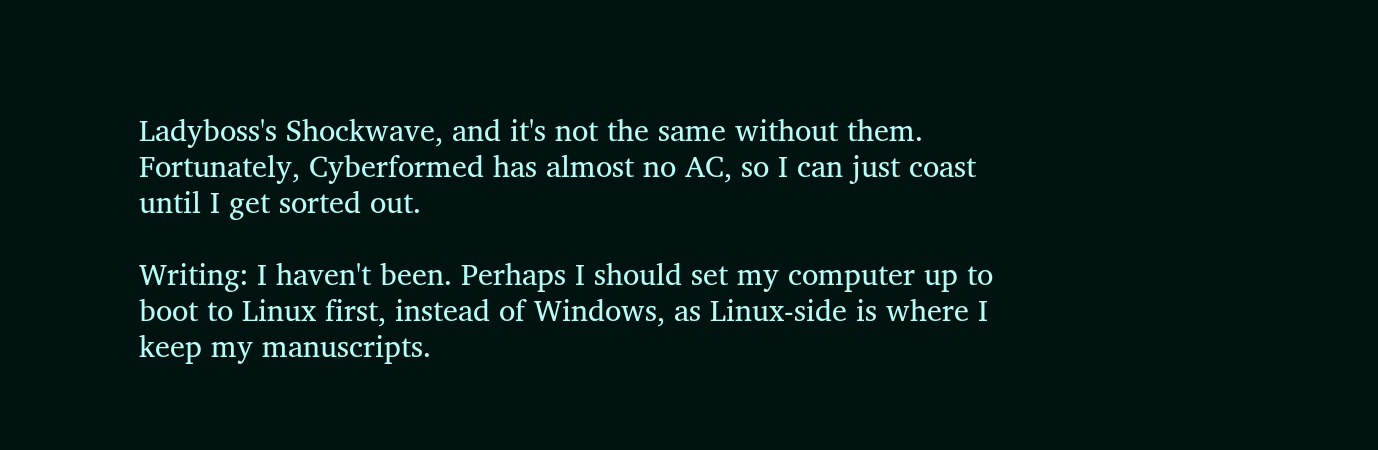Ladyboss's Shockwave, and it's not the same without them. Fortunately, Cyberformed has almost no AC, so I can just coast until I get sorted out.

Writing: I haven't been. Perhaps I should set my computer up to boot to Linux first, instead of Windows, as Linux-side is where I keep my manuscripts.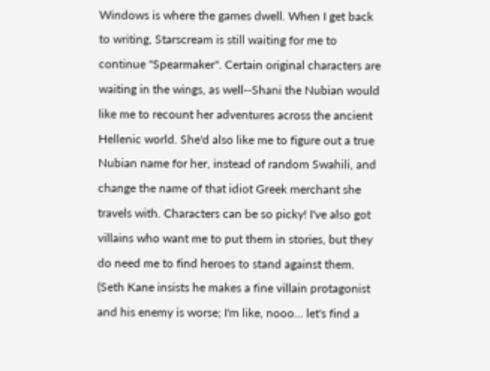Windows is where the games dwell. When I get back to writing, Starscream is still waiting for me to continue "Spearmaker". Certain original characters are waiting in the wings, as well--Shani the Nubian would like me to recount her adventures across the ancient Hellenic world. She'd also like me to figure out a true Nubian name for her, instead of random Swahili, and change the name of that idiot Greek merchant she travels with. Characters can be so picky! I've also got villains who want me to put them in stories, but they do need me to find heroes to stand against them. (Seth Kane insists he makes a fine villain protagonist and his enemy is worse; I'm like, nooo... let's find a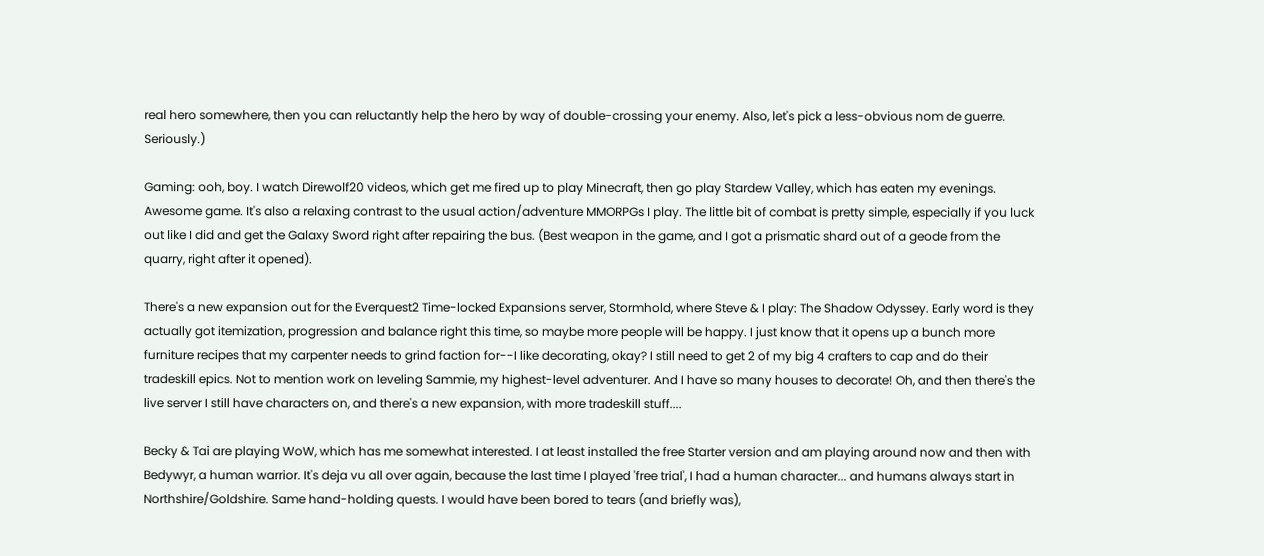real hero somewhere, then you can reluctantly help the hero by way of double-crossing your enemy. Also, let's pick a less-obvious nom de guerre. Seriously.)

Gaming: ooh, boy. I watch Direwolf20 videos, which get me fired up to play Minecraft, then go play Stardew Valley, which has eaten my evenings. Awesome game. It's also a relaxing contrast to the usual action/adventure MMORPGs I play. The little bit of combat is pretty simple, especially if you luck out like I did and get the Galaxy Sword right after repairing the bus. (Best weapon in the game, and I got a prismatic shard out of a geode from the quarry, right after it opened).

There's a new expansion out for the Everquest2 Time-locked Expansions server, Stormhold, where Steve & I play: The Shadow Odyssey. Early word is they actually got itemization, progression and balance right this time, so maybe more people will be happy. I just know that it opens up a bunch more furniture recipes that my carpenter needs to grind faction for--I like decorating, okay? I still need to get 2 of my big 4 crafters to cap and do their tradeskill epics. Not to mention work on leveling Sammie, my highest-level adventurer. And I have so many houses to decorate! Oh, and then there's the live server I still have characters on, and there's a new expansion, with more tradeskill stuff....

Becky & Tai are playing WoW, which has me somewhat interested. I at least installed the free Starter version and am playing around now and then with Bedywyr, a human warrior. It's deja vu all over again, because the last time I played 'free trial', I had a human character... and humans always start in Northshire/Goldshire. Same hand-holding quests. I would have been bored to tears (and briefly was),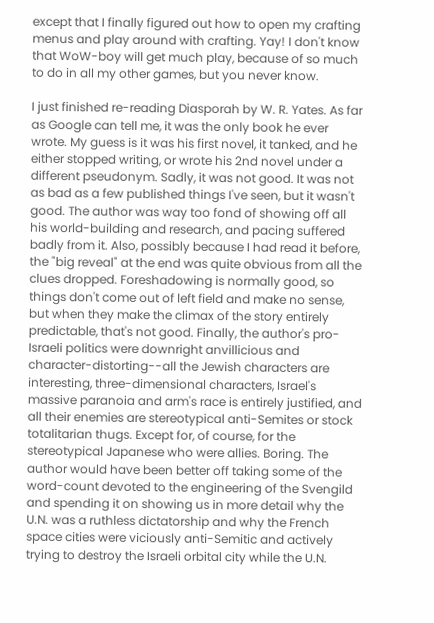except that I finally figured out how to open my crafting menus and play around with crafting. Yay! I don't know that WoW-boy will get much play, because of so much to do in all my other games, but you never know.

I just finished re-reading Diasporah by W. R. Yates. As far as Google can tell me, it was the only book he ever wrote. My guess is it was his first novel, it tanked, and he either stopped writing, or wrote his 2nd novel under a different pseudonym. Sadly, it was not good. It was not as bad as a few published things I've seen, but it wasn't good. The author was way too fond of showing off all his world-building and research, and pacing suffered badly from it. Also, possibly because I had read it before, the "big reveal" at the end was quite obvious from all the clues dropped. Foreshadowing is normally good, so things don't come out of left field and make no sense, but when they make the climax of the story entirely predictable, that's not good. Finally, the author's pro-Israeli politics were downright anvillicious and character-distorting--all the Jewish characters are interesting, three-dimensional characters, Israel's massive paranoia and arm's race is entirely justified, and all their enemies are stereotypical anti-Semites or stock totalitarian thugs. Except for, of course, for the stereotypical Japanese who were allies. Boring. The author would have been better off taking some of the word-count devoted to the engineering of the Svengild and spending it on showing us in more detail why the U.N. was a ruthless dictatorship and why the French space cities were viciously anti-Semitic and actively trying to destroy the Israeli orbital city while the U.N.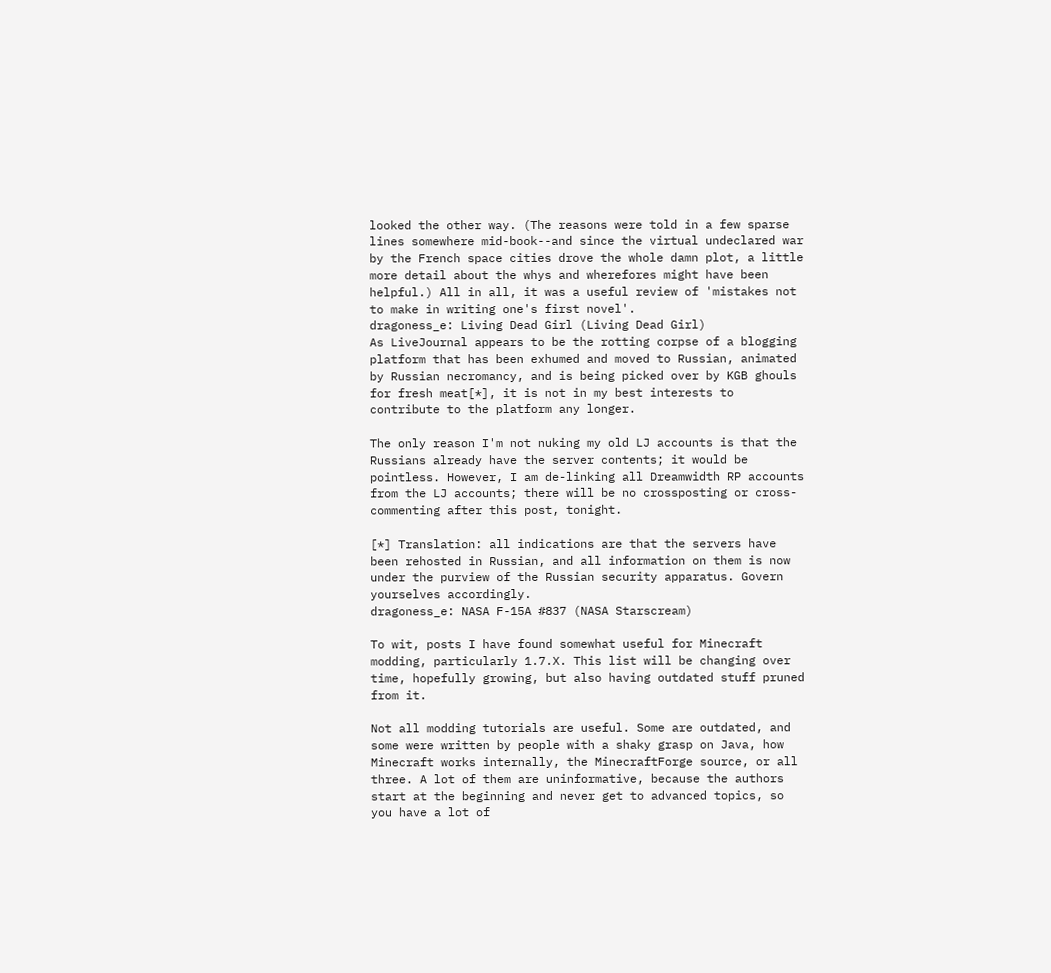looked the other way. (The reasons were told in a few sparse lines somewhere mid-book--and since the virtual undeclared war by the French space cities drove the whole damn plot, a little more detail about the whys and wherefores might have been helpful.) All in all, it was a useful review of 'mistakes not to make in writing one's first novel'.
dragoness_e: Living Dead Girl (Living Dead Girl)
As LiveJournal appears to be the rotting corpse of a blogging platform that has been exhumed and moved to Russian, animated by Russian necromancy, and is being picked over by KGB ghouls for fresh meat[*], it is not in my best interests to contribute to the platform any longer.

The only reason I'm not nuking my old LJ accounts is that the Russians already have the server contents; it would be pointless. However, I am de-linking all Dreamwidth RP accounts from the LJ accounts; there will be no crossposting or cross-commenting after this post, tonight.

[*] Translation: all indications are that the servers have been rehosted in Russian, and all information on them is now under the purview of the Russian security apparatus. Govern yourselves accordingly.
dragoness_e: NASA F-15A #837 (NASA Starscream)

To wit, posts I have found somewhat useful for Minecraft modding, particularly 1.7.X. This list will be changing over time, hopefully growing, but also having outdated stuff pruned from it.

Not all modding tutorials are useful. Some are outdated, and some were written by people with a shaky grasp on Java, how Minecraft works internally, the MinecraftForge source, or all three. A lot of them are uninformative, because the authors start at the beginning and never get to advanced topics, so you have a lot of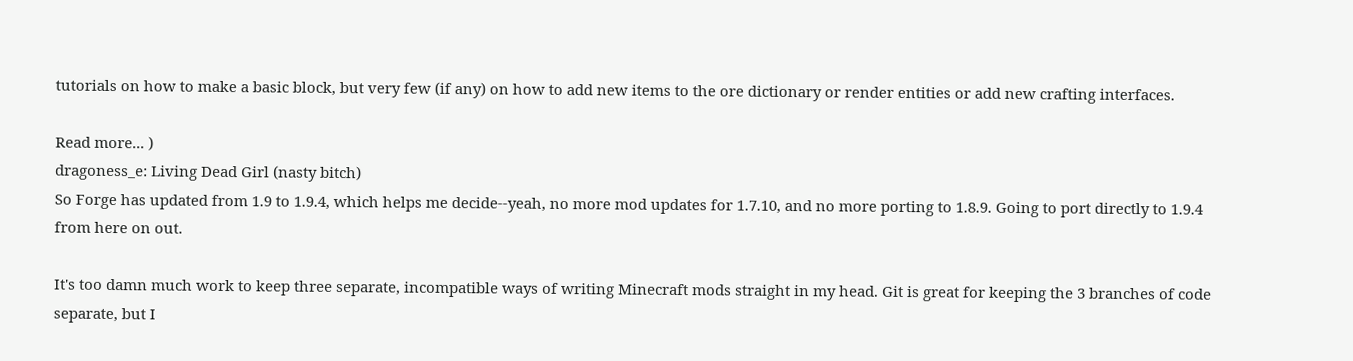tutorials on how to make a basic block, but very few (if any) on how to add new items to the ore dictionary or render entities or add new crafting interfaces.

Read more... )
dragoness_e: Living Dead Girl (nasty bitch)
So Forge has updated from 1.9 to 1.9.4, which helps me decide--yeah, no more mod updates for 1.7.10, and no more porting to 1.8.9. Going to port directly to 1.9.4 from here on out.

It's too damn much work to keep three separate, incompatible ways of writing Minecraft mods straight in my head. Git is great for keeping the 3 branches of code separate, but I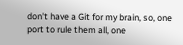don't have a Git for my brain, so, one port to rule them all, one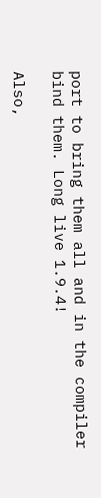port to bring them all and in the compiler bind them. Long live 1.9.4!

Also,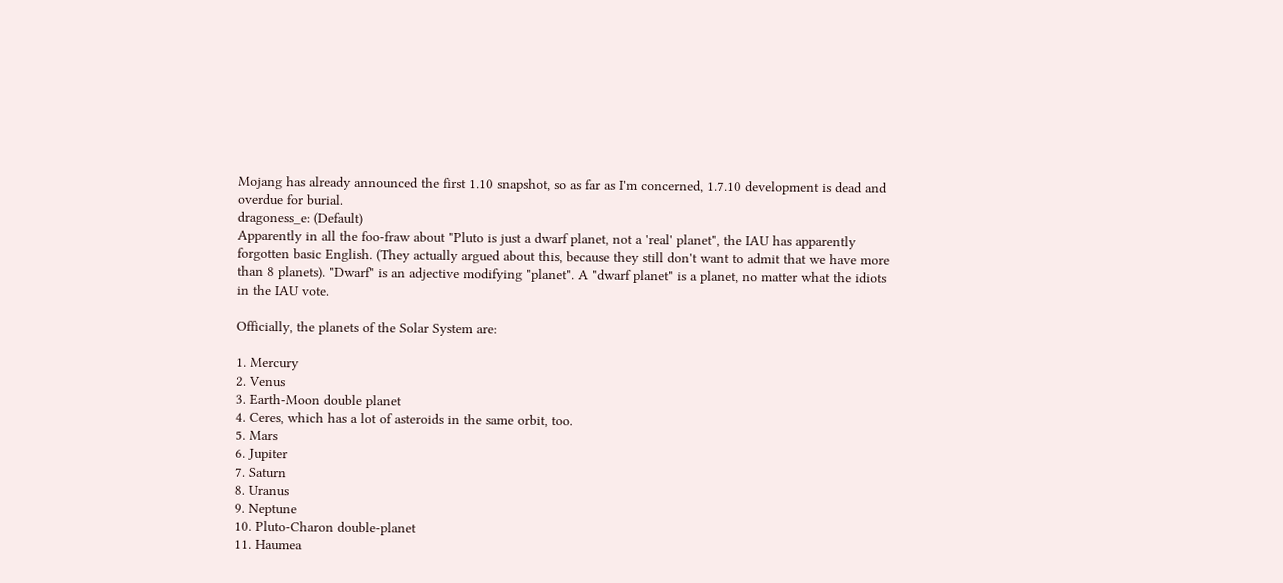Mojang has already announced the first 1.10 snapshot, so as far as I'm concerned, 1.7.10 development is dead and overdue for burial.
dragoness_e: (Default)
Apparently in all the foo-fraw about "Pluto is just a dwarf planet, not a 'real' planet", the IAU has apparently forgotten basic English. (They actually argued about this, because they still don't want to admit that we have more than 8 planets). "Dwarf" is an adjective modifying "planet". A "dwarf planet" is a planet, no matter what the idiots in the IAU vote.

Officially, the planets of the Solar System are:

1. Mercury
2. Venus
3. Earth-Moon double planet
4. Ceres, which has a lot of asteroids in the same orbit, too.
5. Mars
6. Jupiter
7. Saturn
8. Uranus
9. Neptune
10. Pluto-Charon double-planet
11. Haumea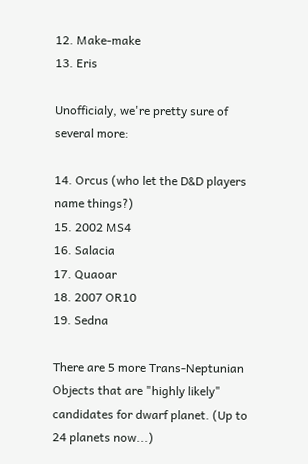12. Make-make
13. Eris

Unofficialy, we're pretty sure of several more:

14. Orcus (who let the D&D players name things?)
15. 2002 MS4
16. Salacia
17. Quaoar
18. 2007 OR10
19. Sedna

There are 5 more Trans-Neptunian Objects that are "highly likely" candidates for dwarf planet. (Up to 24 planets now...)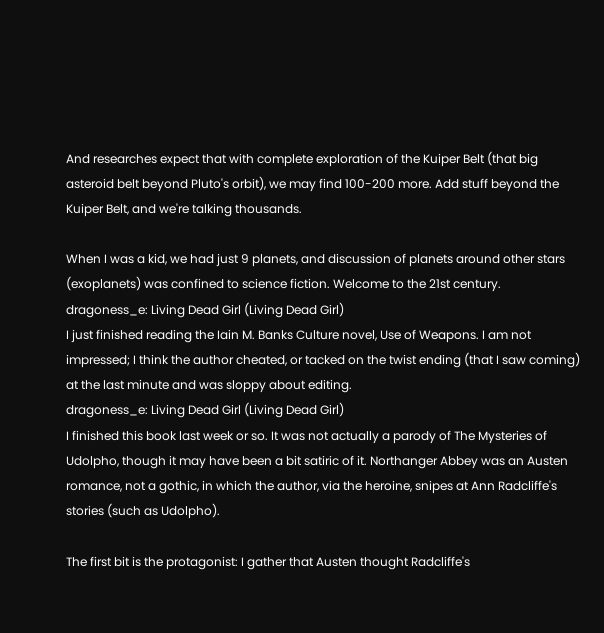And researches expect that with complete exploration of the Kuiper Belt (that big asteroid belt beyond Pluto's orbit), we may find 100-200 more. Add stuff beyond the Kuiper Belt, and we're talking thousands.

When I was a kid, we had just 9 planets, and discussion of planets around other stars (exoplanets) was confined to science fiction. Welcome to the 21st century.
dragoness_e: Living Dead Girl (Living Dead Girl)
I just finished reading the Iain M. Banks Culture novel, Use of Weapons. I am not impressed; I think the author cheated, or tacked on the twist ending (that I saw coming) at the last minute and was sloppy about editing.
dragoness_e: Living Dead Girl (Living Dead Girl)
I finished this book last week or so. It was not actually a parody of The Mysteries of Udolpho, though it may have been a bit satiric of it. Northanger Abbey was an Austen romance, not a gothic, in which the author, via the heroine, snipes at Ann Radcliffe's stories (such as Udolpho).

The first bit is the protagonist: I gather that Austen thought Radcliffe's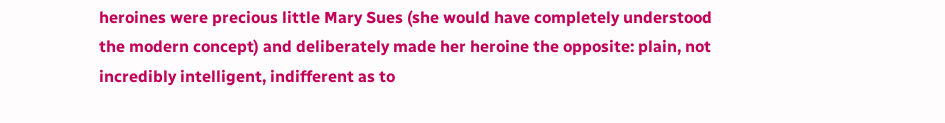heroines were precious little Mary Sues (she would have completely understood the modern concept) and deliberately made her heroine the opposite: plain, not incredibly intelligent, indifferent as to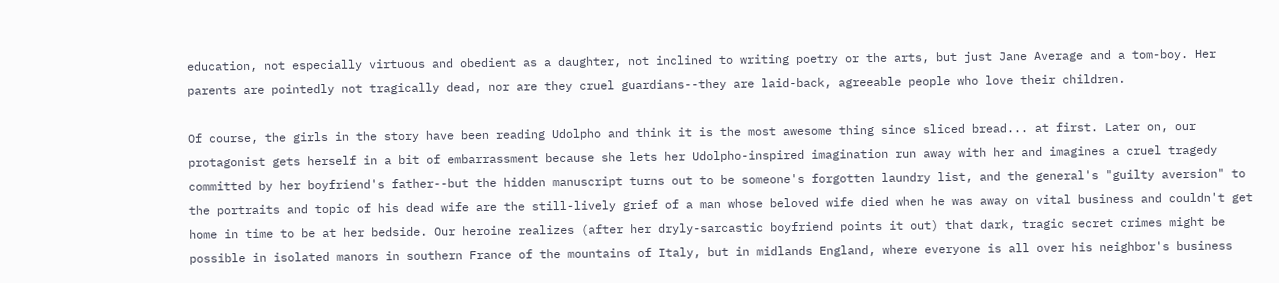education, not especially virtuous and obedient as a daughter, not inclined to writing poetry or the arts, but just Jane Average and a tom-boy. Her parents are pointedly not tragically dead, nor are they cruel guardians--they are laid-back, agreeable people who love their children.

Of course, the girls in the story have been reading Udolpho and think it is the most awesome thing since sliced bread... at first. Later on, our protagonist gets herself in a bit of embarrassment because she lets her Udolpho-inspired imagination run away with her and imagines a cruel tragedy committed by her boyfriend's father--but the hidden manuscript turns out to be someone's forgotten laundry list, and the general's "guilty aversion" to the portraits and topic of his dead wife are the still-lively grief of a man whose beloved wife died when he was away on vital business and couldn't get home in time to be at her bedside. Our heroine realizes (after her dryly-sarcastic boyfriend points it out) that dark, tragic secret crimes might be possible in isolated manors in southern France of the mountains of Italy, but in midlands England, where everyone is all over his neighbor's business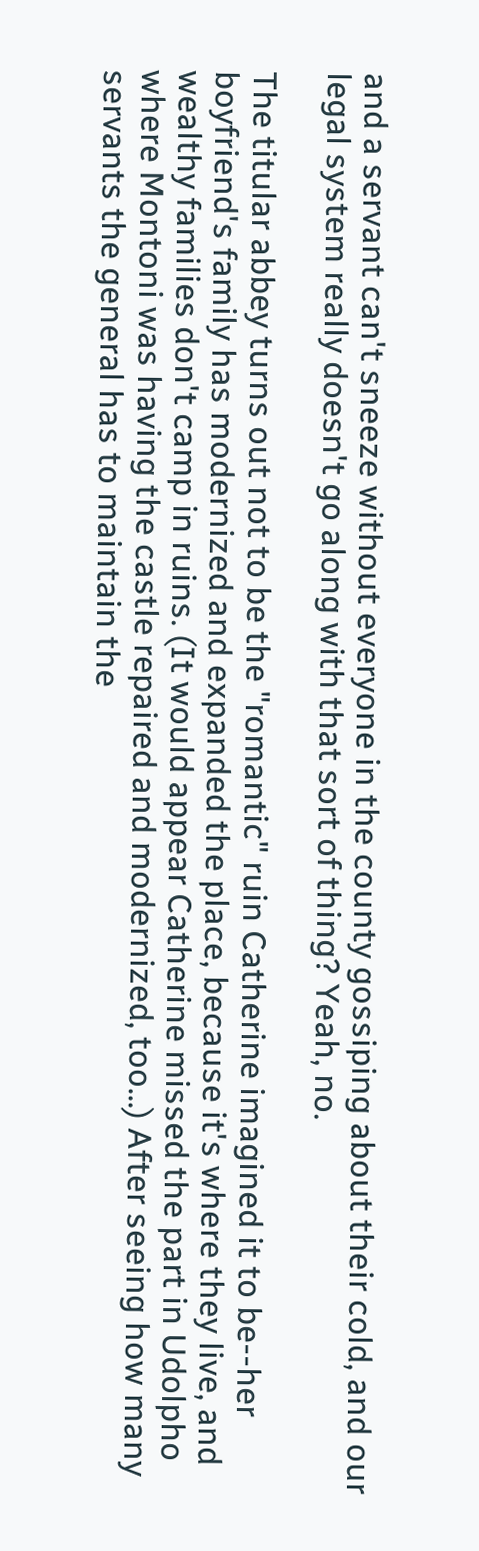and a servant can't sneeze without everyone in the county gossiping about their cold, and our legal system really doesn't go along with that sort of thing? Yeah, no.

The titular abbey turns out not to be the "romantic" ruin Catherine imagined it to be--her boyfriend's family has modernized and expanded the place, because it's where they live, and wealthy families don't camp in ruins. (It would appear Catherine missed the part in Udolpho where Montoni was having the castle repaired and modernized, too...) After seeing how many servants the general has to maintain the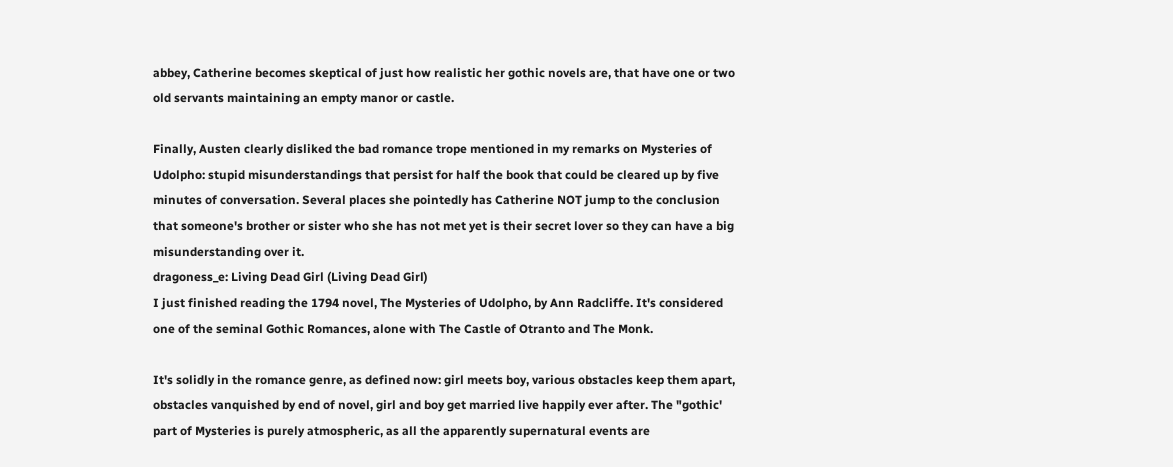abbey, Catherine becomes skeptical of just how realistic her gothic novels are, that have one or two old servants maintaining an empty manor or castle.

Finally, Austen clearly disliked the bad romance trope mentioned in my remarks on Mysteries of Udolpho: stupid misunderstandings that persist for half the book that could be cleared up by five minutes of conversation. Several places she pointedly has Catherine NOT jump to the conclusion that someone's brother or sister who she has not met yet is their secret lover so they can have a big misunderstanding over it.
dragoness_e: Living Dead Girl (Living Dead Girl)
I just finished reading the 1794 novel, The Mysteries of Udolpho, by Ann Radcliffe. It's considered one of the seminal Gothic Romances, alone with The Castle of Otranto and The Monk.

It's solidly in the romance genre, as defined now: girl meets boy, various obstacles keep them apart, obstacles vanquished by end of novel, girl and boy get married live happily ever after. The "gothic' part of Mysteries is purely atmospheric, as all the apparently supernatural events are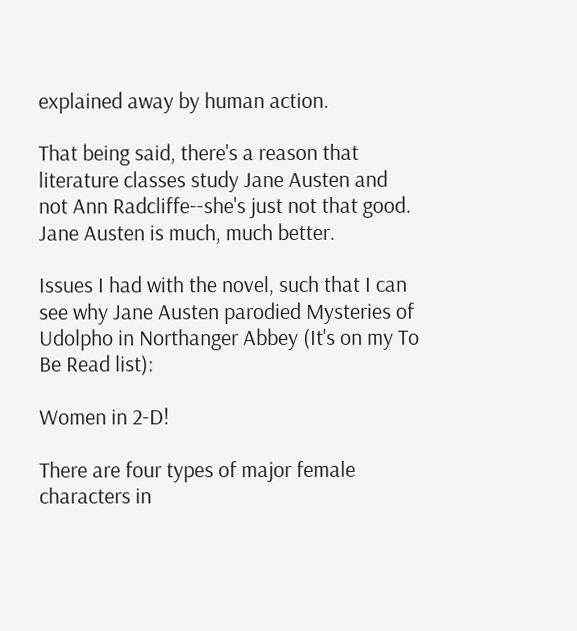explained away by human action.

That being said, there's a reason that literature classes study Jane Austen and not Ann Radcliffe--she's just not that good. Jane Austen is much, much better.

Issues I had with the novel, such that I can see why Jane Austen parodied Mysteries of Udolpho in Northanger Abbey (It's on my To Be Read list):

Women in 2-D!

There are four types of major female characters in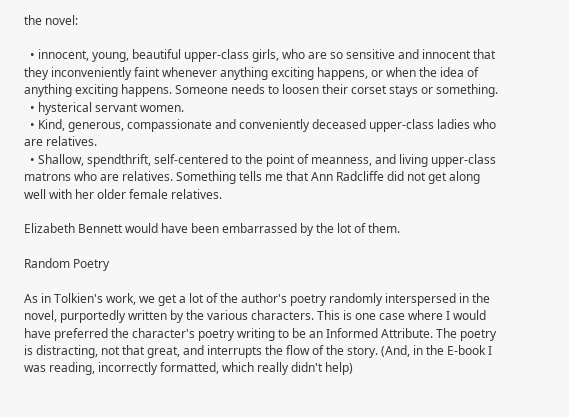the novel:

  • innocent, young, beautiful upper-class girls, who are so sensitive and innocent that they inconveniently faint whenever anything exciting happens, or when the idea of anything exciting happens. Someone needs to loosen their corset stays or something.
  • hysterical servant women.
  • Kind, generous, compassionate and conveniently deceased upper-class ladies who are relatives.
  • Shallow, spendthrift, self-centered to the point of meanness, and living upper-class matrons who are relatives. Something tells me that Ann Radcliffe did not get along well with her older female relatives.

Elizabeth Bennett would have been embarrassed by the lot of them.

Random Poetry

As in Tolkien's work, we get a lot of the author's poetry randomly interspersed in the novel, purportedly written by the various characters. This is one case where I would have preferred the character's poetry writing to be an Informed Attribute. The poetry is distracting, not that great, and interrupts the flow of the story. (And, in the E-book I was reading, incorrectly formatted, which really didn't help)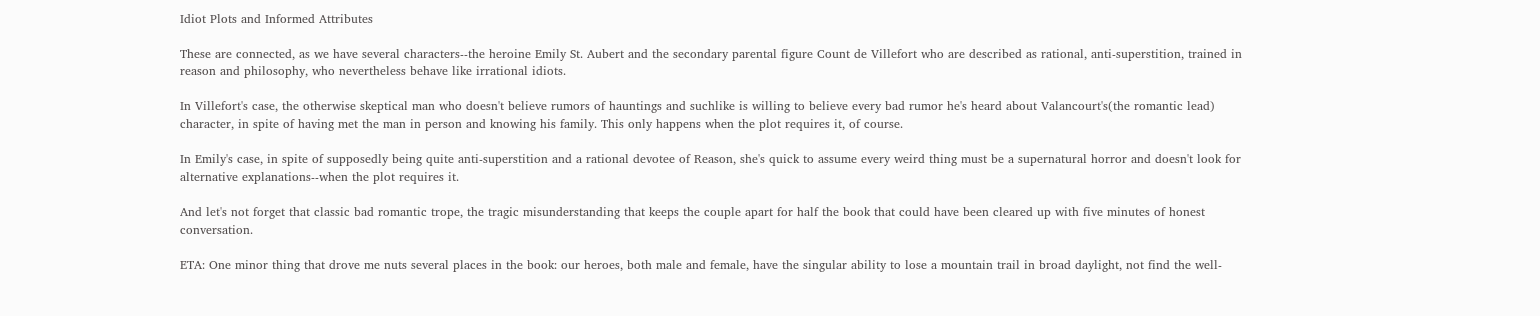Idiot Plots and Informed Attributes

These are connected, as we have several characters--the heroine Emily St. Aubert and the secondary parental figure Count de Villefort who are described as rational, anti-superstition, trained in reason and philosophy, who nevertheless behave like irrational idiots.

In Villefort's case, the otherwise skeptical man who doesn't believe rumors of hauntings and suchlike is willing to believe every bad rumor he's heard about Valancourt's(the romantic lead) character, in spite of having met the man in person and knowing his family. This only happens when the plot requires it, of course.

In Emily's case, in spite of supposedly being quite anti-superstition and a rational devotee of Reason, she's quick to assume every weird thing must be a supernatural horror and doesn't look for alternative explanations--when the plot requires it.

And let's not forget that classic bad romantic trope, the tragic misunderstanding that keeps the couple apart for half the book that could have been cleared up with five minutes of honest conversation.

ETA: One minor thing that drove me nuts several places in the book: our heroes, both male and female, have the singular ability to lose a mountain trail in broad daylight, not find the well-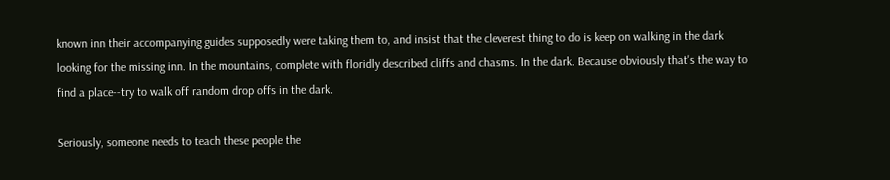known inn their accompanying guides supposedly were taking them to, and insist that the cleverest thing to do is keep on walking in the dark looking for the missing inn. In the mountains, complete with floridly described cliffs and chasms. In the dark. Because obviously that's the way to find a place--try to walk off random drop offs in the dark.

Seriously, someone needs to teach these people the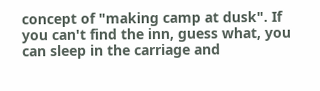concept of "making camp at dusk". If you can't find the inn, guess what, you can sleep in the carriage and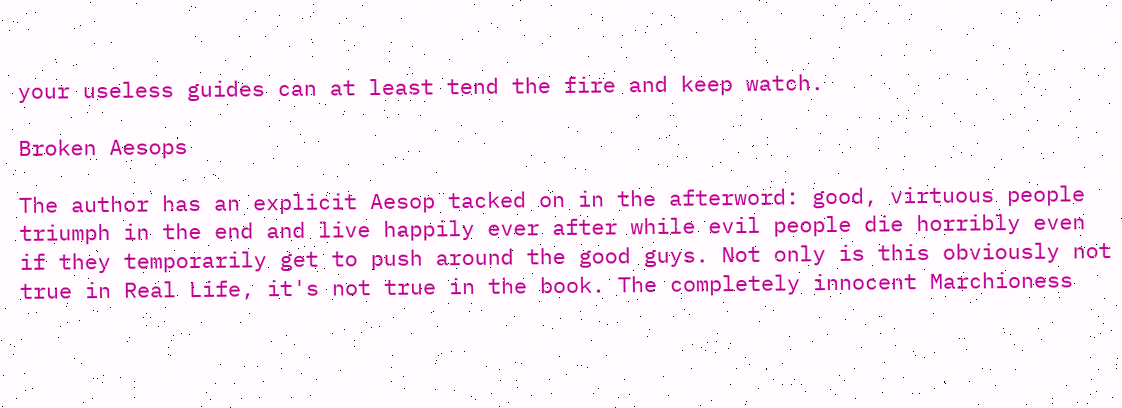your useless guides can at least tend the fire and keep watch.

Broken Aesops

The author has an explicit Aesop tacked on in the afterword: good, virtuous people triumph in the end and live happily ever after while evil people die horribly even if they temporarily get to push around the good guys. Not only is this obviously not true in Real Life, it's not true in the book. The completely innocent Marchioness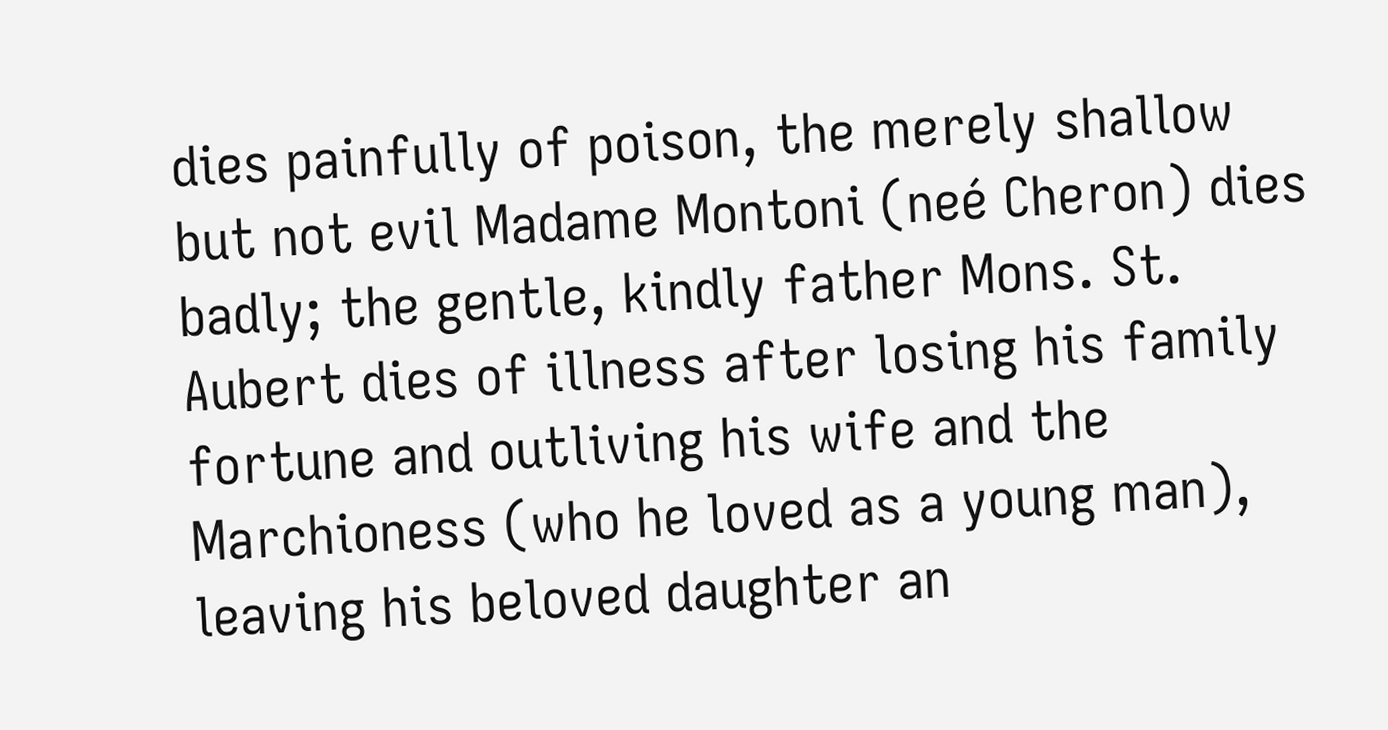dies painfully of poison, the merely shallow but not evil Madame Montoni (neé Cheron) dies badly; the gentle, kindly father Mons. St. Aubert dies of illness after losing his family fortune and outliving his wife and the Marchioness (who he loved as a young man), leaving his beloved daughter an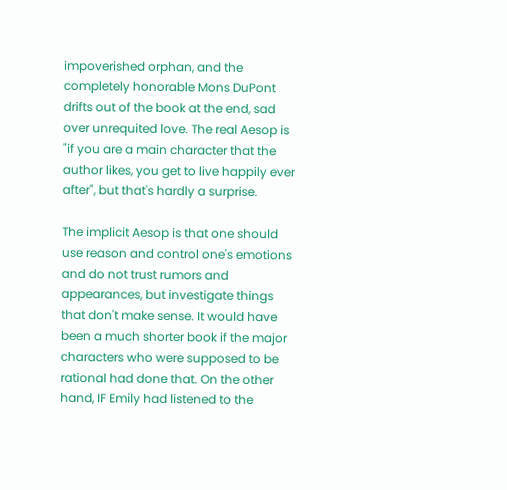impoverished orphan, and the completely honorable Mons DuPont drifts out of the book at the end, sad over unrequited love. The real Aesop is "if you are a main character that the author likes, you get to live happily ever after", but that's hardly a surprise.

The implicit Aesop is that one should use reason and control one's emotions and do not trust rumors and appearances, but investigate things that don't make sense. It would have been a much shorter book if the major characters who were supposed to be rational had done that. On the other hand, IF Emily had listened to the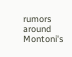rumors around Montoni's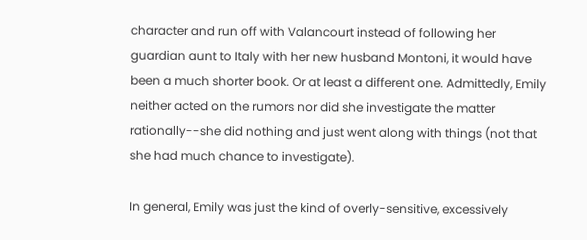character and run off with Valancourt instead of following her guardian aunt to Italy with her new husband Montoni, it would have been a much shorter book. Or at least a different one. Admittedly, Emily neither acted on the rumors nor did she investigate the matter rationally--she did nothing and just went along with things (not that she had much chance to investigate).

In general, Emily was just the kind of overly-sensitive, excessively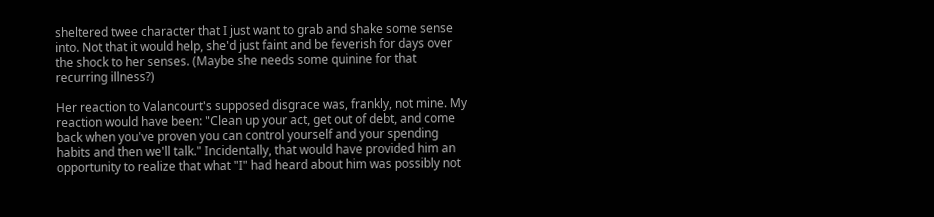sheltered twee character that I just want to grab and shake some sense into. Not that it would help, she'd just faint and be feverish for days over the shock to her senses. (Maybe she needs some quinine for that recurring illness?)

Her reaction to Valancourt's supposed disgrace was, frankly, not mine. My reaction would have been: "Clean up your act, get out of debt, and come back when you've proven you can control yourself and your spending habits and then we'll talk." Incidentally, that would have provided him an opportunity to realize that what "I" had heard about him was possibly not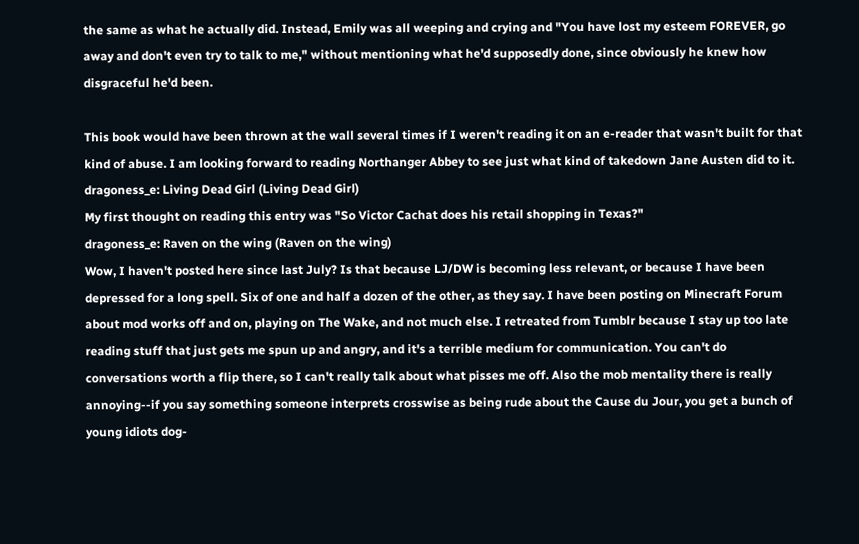the same as what he actually did. Instead, Emily was all weeping and crying and "You have lost my esteem FOREVER, go away and don't even try to talk to me," without mentioning what he'd supposedly done, since obviously he knew how disgraceful he'd been.

This book would have been thrown at the wall several times if I weren't reading it on an e-reader that wasn't built for that kind of abuse. I am looking forward to reading Northanger Abbey to see just what kind of takedown Jane Austen did to it.
dragoness_e: Living Dead Girl (Living Dead Girl)
My first thought on reading this entry was "So Victor Cachat does his retail shopping in Texas?"
dragoness_e: Raven on the wing (Raven on the wing)
Wow, I haven't posted here since last July? Is that because LJ/DW is becoming less relevant, or because I have been depressed for a long spell. Six of one and half a dozen of the other, as they say. I have been posting on Minecraft Forum about mod works off and on, playing on The Wake, and not much else. I retreated from Tumblr because I stay up too late reading stuff that just gets me spun up and angry, and it's a terrible medium for communication. You can't do conversations worth a flip there, so I can't really talk about what pisses me off. Also the mob mentality there is really annoying--if you say something someone interprets crosswise as being rude about the Cause du Jour, you get a bunch of young idiots dog-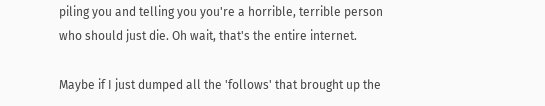piling you and telling you you're a horrible, terrible person who should just die. Oh wait, that's the entire internet.

Maybe if I just dumped all the 'follows' that brought up the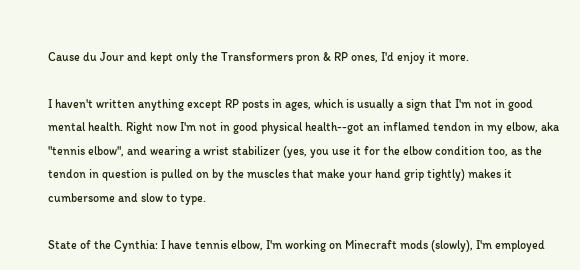Cause du Jour and kept only the Transformers pron & RP ones, I'd enjoy it more.

I haven't written anything except RP posts in ages, which is usually a sign that I'm not in good mental health. Right now I'm not in good physical health--got an inflamed tendon in my elbow, aka "tennis elbow", and wearing a wrist stabilizer (yes, you use it for the elbow condition too, as the tendon in question is pulled on by the muscles that make your hand grip tightly) makes it cumbersome and slow to type.

State of the Cynthia: I have tennis elbow, I'm working on Minecraft mods (slowly), I'm employed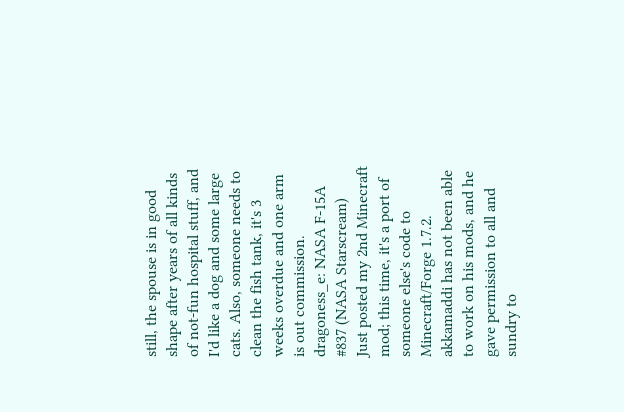still, the spouse is in good shape after years of all kinds of not-fun hospital stuff, and I'd like a dog and some large cats. Also, someone needs to clean the fish tank, it's 3 weeks overdue and one arm is out commission.
dragoness_e: NASA F-15A #837 (NASA Starscream)
Just posted my 2nd Minecraft mod; this time, it's a port of someone else's code to Minecraft/Forge 1.7.2. akkamaddi has not been able to work on his mods, and he gave permission to all and sundry to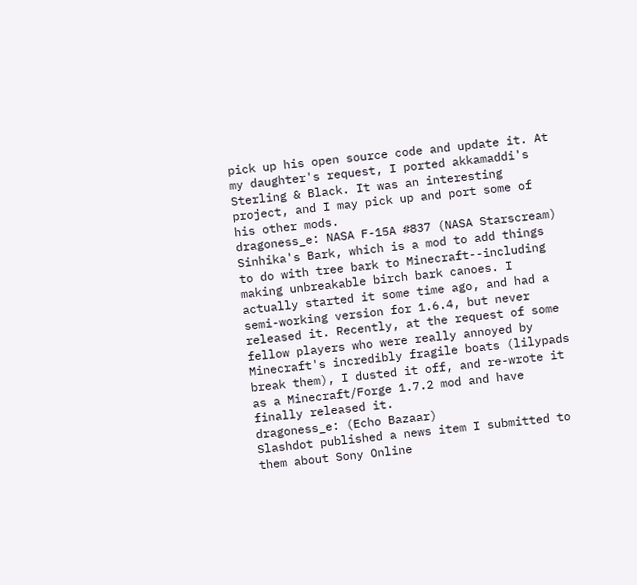pick up his open source code and update it. At my daughter's request, I ported akkamaddi's Sterling & Black. It was an interesting project, and I may pick up and port some of his other mods.
dragoness_e: NASA F-15A #837 (NASA Starscream)
Sinhika's Bark, which is a mod to add things to do with tree bark to Minecraft--including making unbreakable birch bark canoes. I actually started it some time ago, and had a semi-working version for 1.6.4, but never released it. Recently, at the request of some fellow players who were really annoyed by Minecraft's incredibly fragile boats (lilypads break them), I dusted it off, and re-wrote it as a Minecraft/Forge 1.7.2 mod and have finally released it.
dragoness_e: (Echo Bazaar)
Slashdot published a news item I submitted to them about Sony Online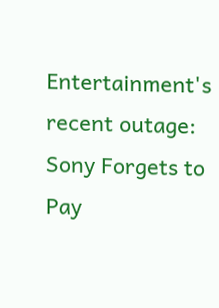Entertainment's recent outage: Sony Forgets to Pay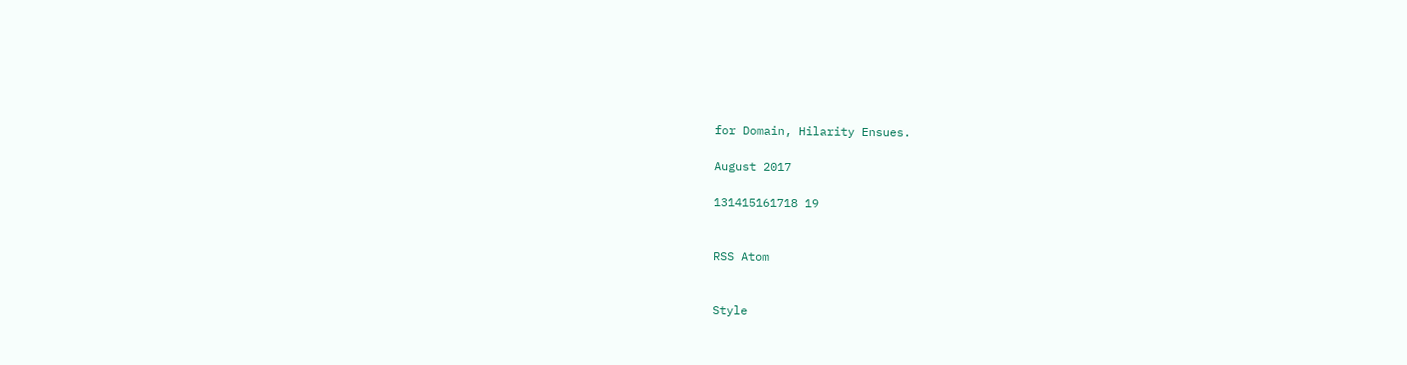for Domain, Hilarity Ensues.

August 2017

131415161718 19


RSS Atom


Style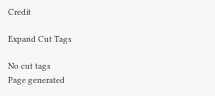Credit

Expand Cut Tags

No cut tags
Page generated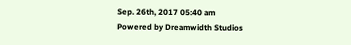Sep. 26th, 2017 05:40 am
Powered by Dreamwidth Studios